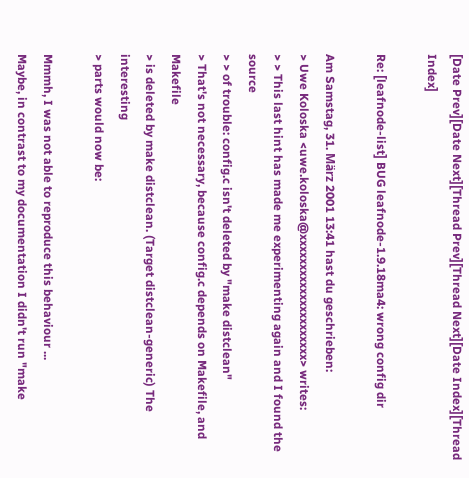[Date Prev][Date Next][Thread Prev][Thread Next][Date Index][Thread Index]

Re: [leafnode-list] BUG leafnode-1.9.18ma4: wrong config dir

Am Samstag, 31. März 2001 13:41 hast du geschrieben:
> Uwe Koloska <uwe.koloska@xxxxxxxxxxxxxxxxxxxxx> writes:
> > This last hint has made me experimenting again and I found the source
> > of trouble: config.c isn't deleted by "make distclean"
> That's not necessary, because config.c depends on Makefile, and Makefile
> is deleted by make distclean. (Target distclean-generic) The interesting
> parts would now be:

Mmmh, I was not able to reproduce this behaviour ...
Maybe, in contrast to my documentation I didn't run "make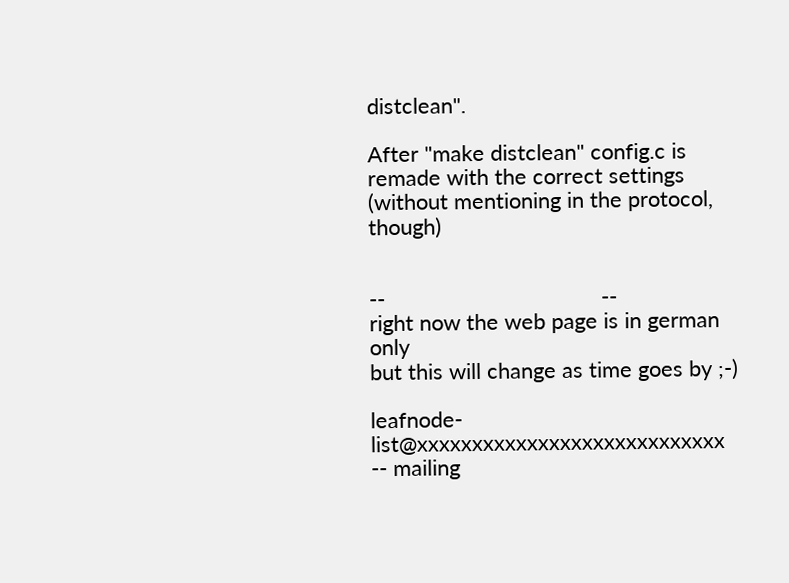distclean".

After "make distclean" config.c is remade with the correct settings
(without mentioning in the protocol, though)


--                                    --
right now the web page is in german only
but this will change as time goes by ;-)

leafnode-list@xxxxxxxxxxxxxxxxxxxxxxxxxxxx -- mailing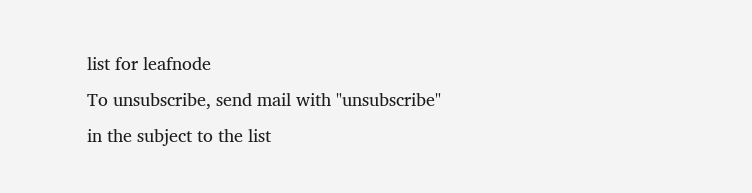list for leafnode
To unsubscribe, send mail with "unsubscribe" in the subject to the list